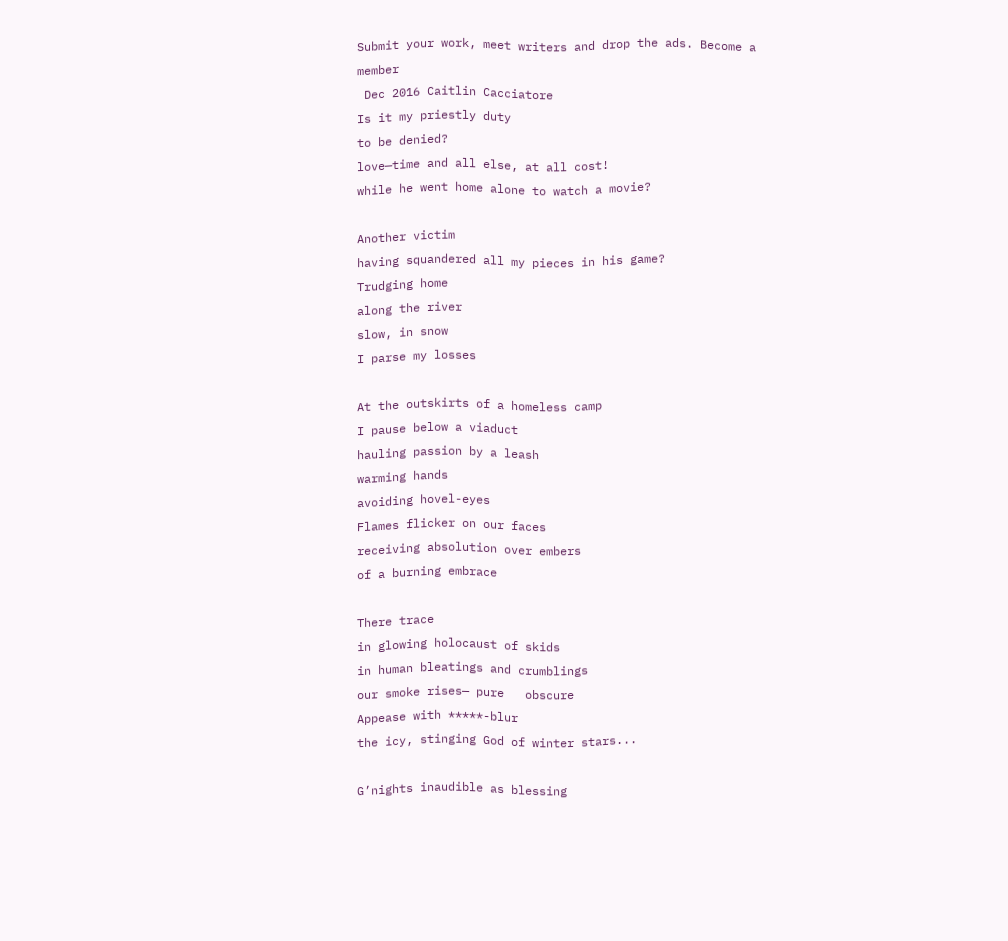Submit your work, meet writers and drop the ads. Become a member
 Dec 2016 Caitlin Cacciatore
Is it my priestly duty
to be denied?
love—time and all else, at all cost!
while he went home alone to watch a movie?

Another victim
having squandered all my pieces in his game?
Trudging home
along the river
slow, in snow
I parse my losses

At the outskirts of a homeless camp
I pause below a viaduct
hauling passion by a leash
warming hands
avoiding hovel-eyes
Flames flicker on our faces
receiving absolution over embers
of a burning embrace

There trace
in glowing holocaust of skids
in human bleatings and crumblings
our smoke rises— pure   obscure
Appease with *****-blur
the icy, stinging God of winter stars...

G’nights inaudible as blessing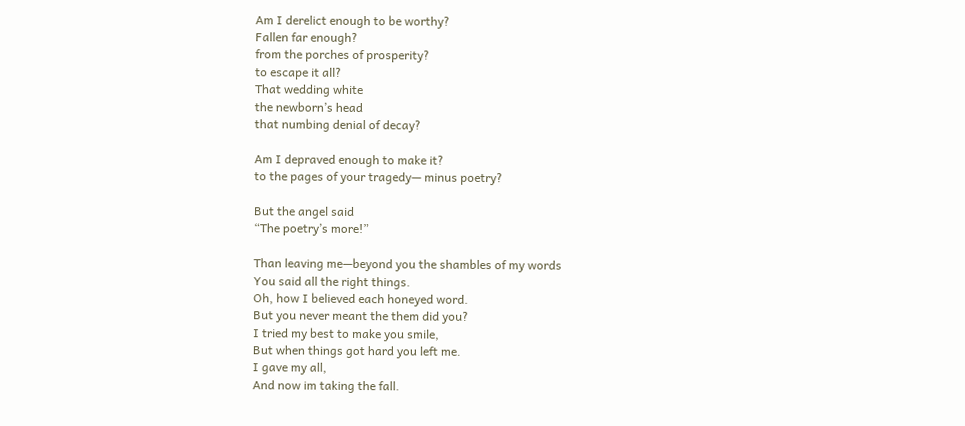Am I derelict enough to be worthy?
Fallen far enough?
from the porches of prosperity?
to escape it all?
That wedding white
the newborn’s head
that numbing denial of decay?

Am I depraved enough to make it?
to the pages of your tragedy— minus poetry?

But the angel said
“The poetry’s more!”

Than leaving me—beyond you the shambles of my words
You said all the right things.
Oh, how I believed each honeyed word.
But you never meant the them did you?
I tried my best to make you smile,
But when things got hard you left me.
I gave my all,
And now im taking the fall.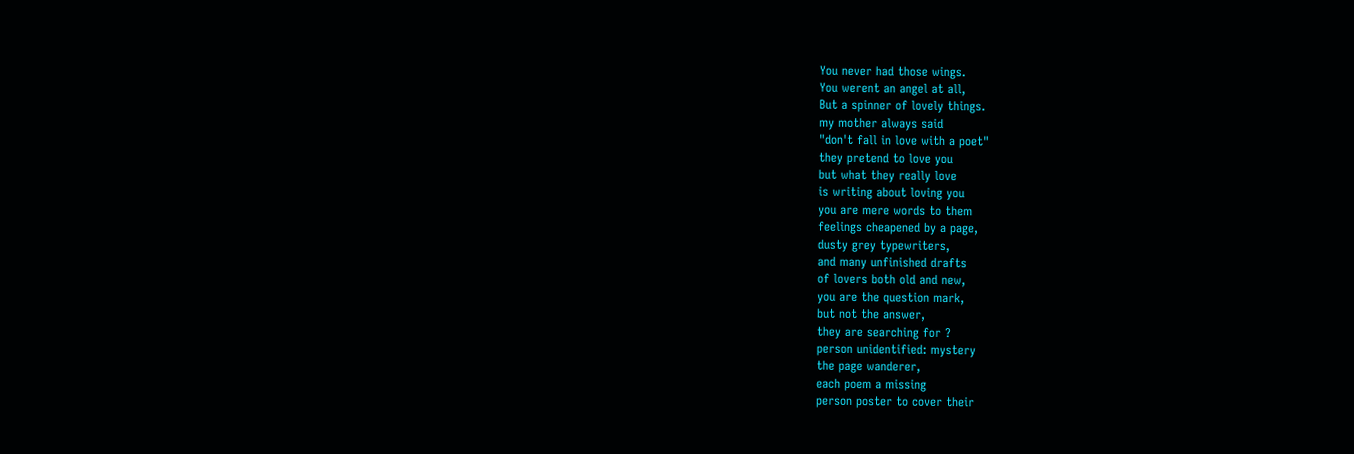You never had those wings.
You werent an angel at all,
But a spinner of lovely things.
my mother always said
"don't fall in love with a poet"
they pretend to love you
but what they really love
is writing about loving you
you are mere words to them
feelings cheapened by a page,
dusty grey typewriters,
and many unfinished drafts
of lovers both old and new,
you are the question mark,
but not the answer,
they are searching for ?
person unidentified: mystery
the page wanderer,
each poem a missing
person poster to cover their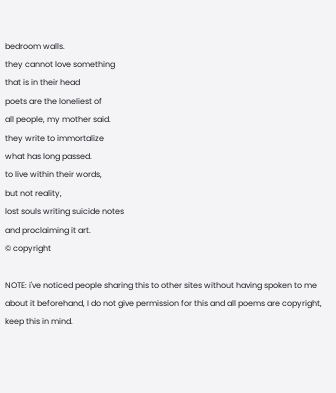bedroom walls.
they cannot love something
that is in their head
poets are the loneliest of
all people, my mother said.
they write to immortalize
what has long passed.
to live within their words,
but not reality,
lost souls writing suicide notes
and proclaiming it art.
© copyright

NOTE: i've noticed people sharing this to other sites without having spoken to me about it beforehand, I do not give permission for this and all poems are copyright, keep this in mind.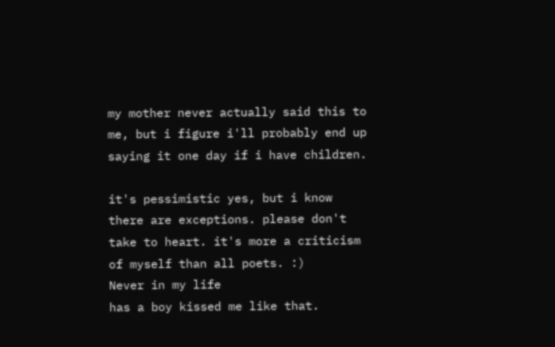my mother never actually said this to me, but i figure i'll probably end up saying it one day if i have children.

it's pessimistic yes, but i know there are exceptions. please don't take to heart. it's more a criticism of myself than all poets. :)
Never in my life
has a boy kissed me like that.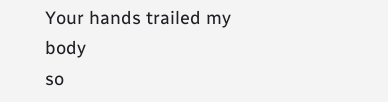Your hands trailed my body
so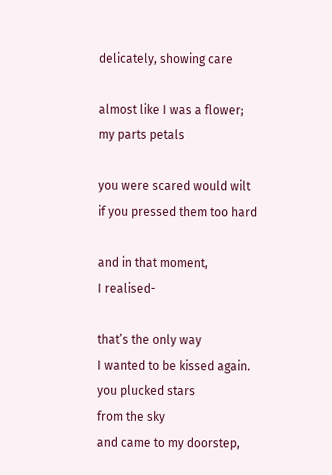delicately, showing care

almost like I was a flower;
my parts petals

you were scared would wilt
if you pressed them too hard

and in that moment,
I realised-

that’s the only way
I wanted to be kissed again.
you plucked stars
from the sky
and came to my doorstep,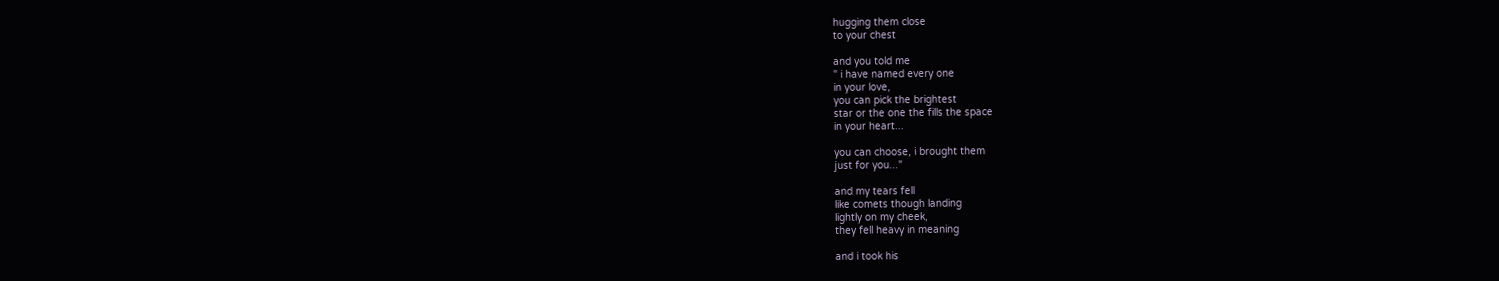hugging them close
to your chest

and you told me
" i have named every one
in your love,
you can pick the brightest
star or the one the fills the space
in your heart...

you can choose, i brought them
just for you..."

and my tears fell
like comets though landing
lightly on my cheek,
they fell heavy in meaning

and i took his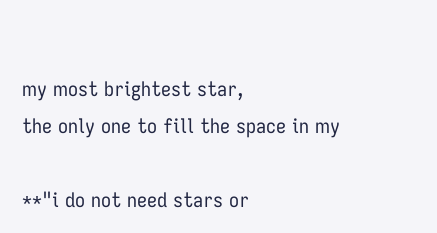my most brightest star,
the only one to fill the space in my

**"i do not need stars or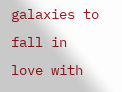galaxies to fall in love with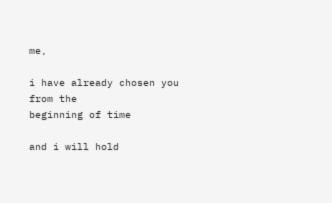me,

i have already chosen you from the
beginning of time

and i will hold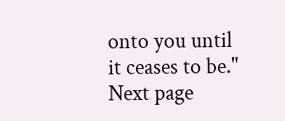onto you until
it ceases to be."
Next page